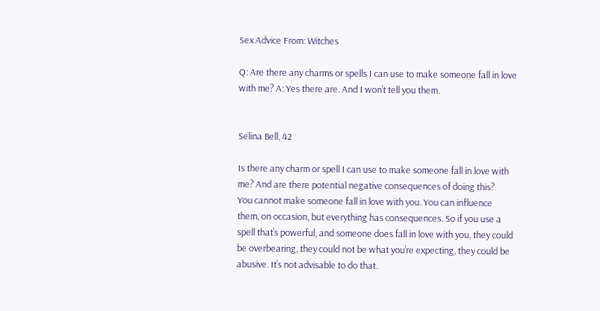Sex Advice From: Witches

Q: Are there any charms or spells I can use to make someone fall in love with me? A: Yes there are. And I won’t tell you them.


Selina Bell, 42

Is there any charm or spell I can use to make someone fall in love with me? And are there potential negative consequences of doing this?
You cannot make someone fall in love with you. You can influence them, on occasion, but everything has consequences. So if you use a spell that’s powerful, and someone does fall in love with you, they could be overbearing, they could not be what you’re expecting, they could be abusive. It’s not advisable to do that.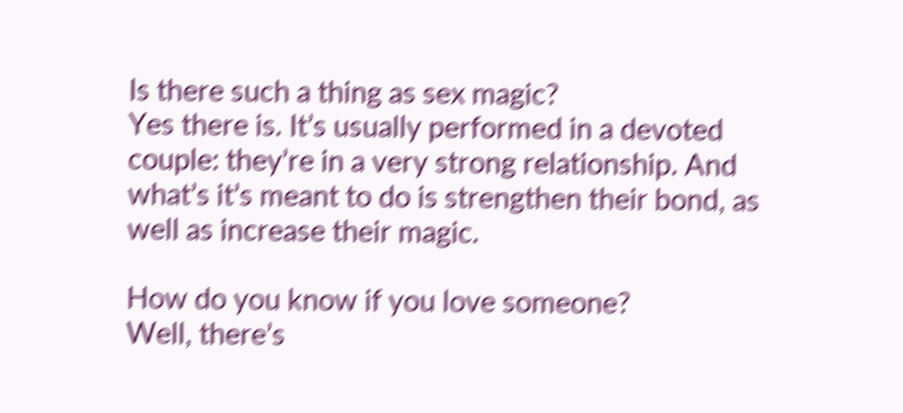Is there such a thing as sex magic?
Yes there is. It’s usually performed in a devoted couple: they’re in a very strong relationship. And what’s it’s meant to do is strengthen their bond, as well as increase their magic.

How do you know if you love someone?
Well, there’s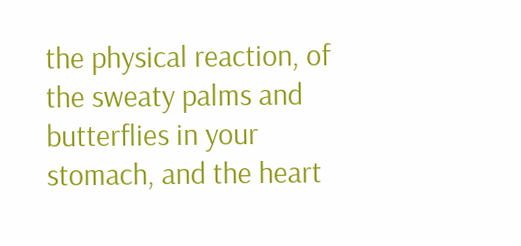the physical reaction, of the sweaty palms and butterflies in your stomach, and the heart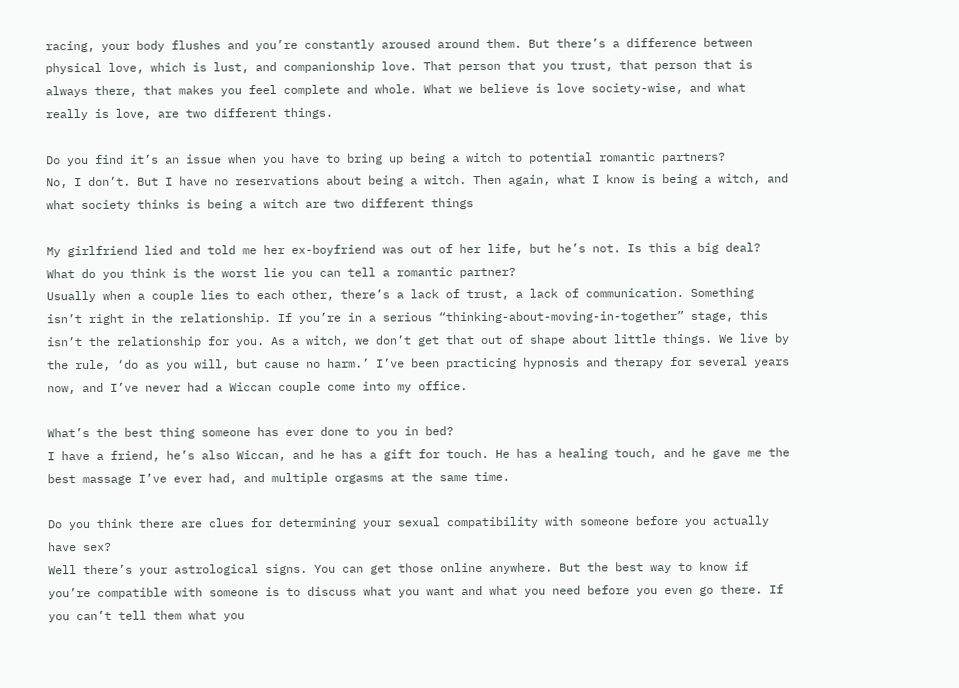racing, your body flushes and you’re constantly aroused around them. But there’s a difference between physical love, which is lust, and companionship love. That person that you trust, that person that is always there, that makes you feel complete and whole. What we believe is love society-wise, and what really is love, are two different things.

Do you find it’s an issue when you have to bring up being a witch to potential romantic partners?
No, I don’t. But I have no reservations about being a witch. Then again, what I know is being a witch, and what society thinks is being a witch are two different things

My girlfriend lied and told me her ex-boyfriend was out of her life, but he’s not. Is this a big deal? What do you think is the worst lie you can tell a romantic partner?
Usually when a couple lies to each other, there’s a lack of trust, a lack of communication. Something isn’t right in the relationship. If you’re in a serious “thinking-about-moving-in-together” stage, this isn’t the relationship for you. As a witch, we don’t get that out of shape about little things. We live by the rule, ‘do as you will, but cause no harm.’ I’ve been practicing hypnosis and therapy for several years now, and I’ve never had a Wiccan couple come into my office.

What’s the best thing someone has ever done to you in bed?
I have a friend, he’s also Wiccan, and he has a gift for touch. He has a healing touch, and he gave me the best massage I’ve ever had, and multiple orgasms at the same time.

Do you think there are clues for determining your sexual compatibility with someone before you actually have sex?
Well there’s your astrological signs. You can get those online anywhere. But the best way to know if you’re compatible with someone is to discuss what you want and what you need before you even go there. If you can’t tell them what you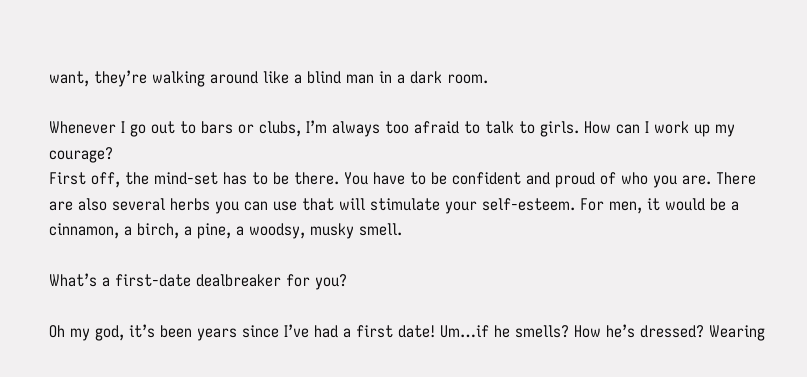want, they’re walking around like a blind man in a dark room.

Whenever I go out to bars or clubs, I’m always too afraid to talk to girls. How can I work up my courage?
First off, the mind-set has to be there. You have to be confident and proud of who you are. There are also several herbs you can use that will stimulate your self-esteem. For men, it would be a cinnamon, a birch, a pine, a woodsy, musky smell.

What’s a first-date dealbreaker for you?

Oh my god, it’s been years since I’ve had a first date! Um…if he smells? How he’s dressed? Wearing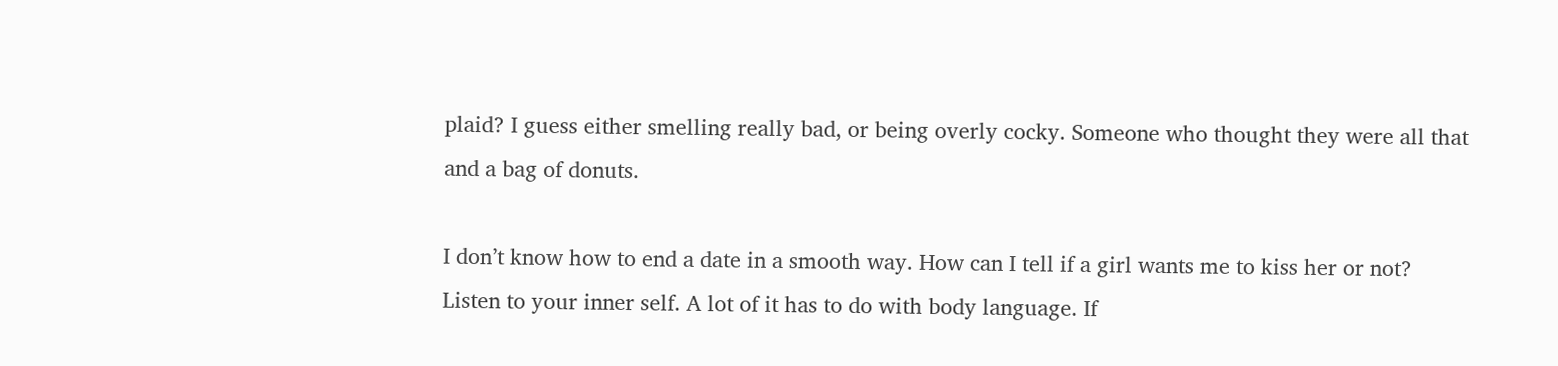plaid? I guess either smelling really bad, or being overly cocky. Someone who thought they were all that and a bag of donuts.

I don’t know how to end a date in a smooth way. How can I tell if a girl wants me to kiss her or not?
Listen to your inner self. A lot of it has to do with body language. If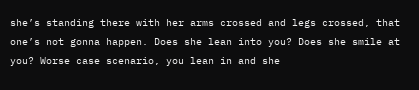she’s standing there with her arms crossed and legs crossed, that one’s not gonna happen. Does she lean into you? Does she smile at you? Worse case scenario, you lean in and she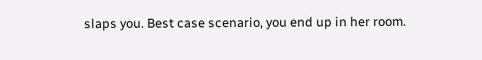slaps you. Best case scenario, you end up in her room.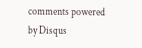comments powered by Disqus